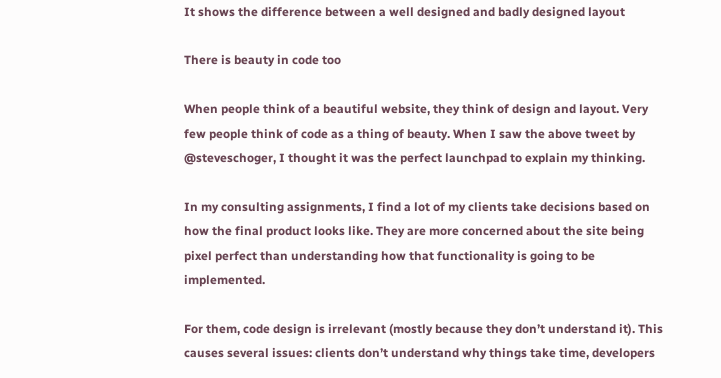It shows the difference between a well designed and badly designed layout

There is beauty in code too

When people think of a beautiful website, they think of design and layout. Very few people think of code as a thing of beauty. When I saw the above tweet by @steveschoger, I thought it was the perfect launchpad to explain my thinking.

In my consulting assignments, I find a lot of my clients take decisions based on how the final product looks like. They are more concerned about the site being pixel perfect than understanding how that functionality is going to be implemented.

For them, code design is irrelevant (mostly because they don’t understand it). This causes several issues: clients don’t understand why things take time, developers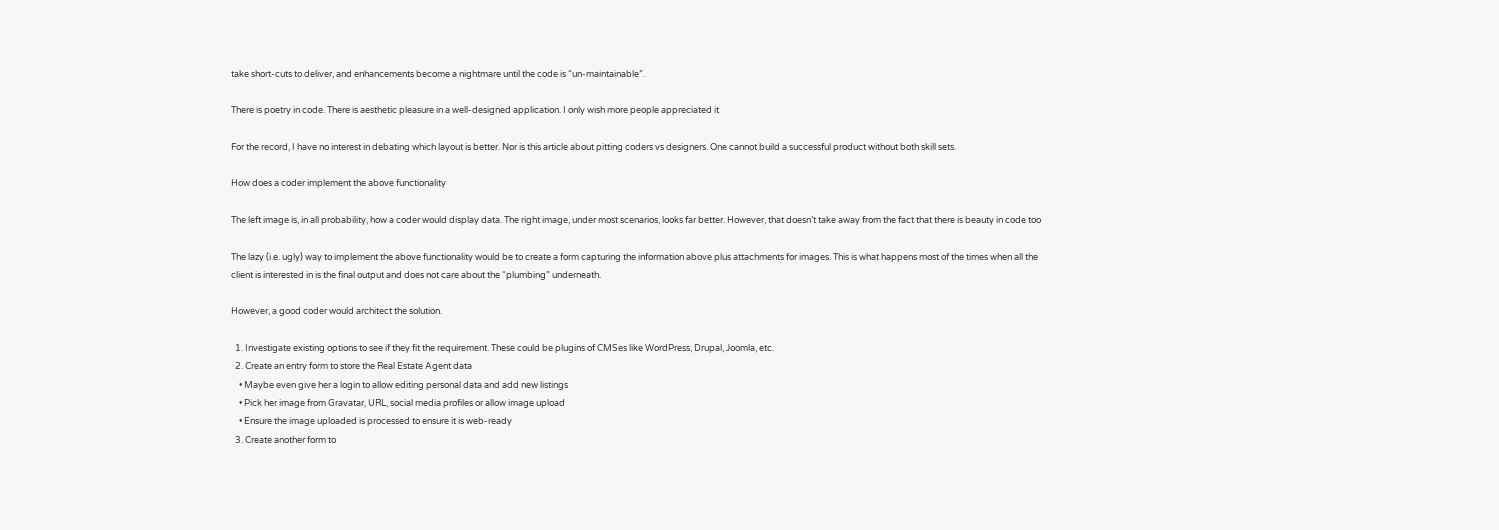take short-cuts to deliver, and enhancements become a nightmare until the code is “un-maintainable”.

There is poetry in code. There is aesthetic pleasure in a well-designed application. I only wish more people appreciated it

For the record, I have no interest in debating which layout is better. Nor is this article about pitting coders vs designers. One cannot build a successful product without both skill sets.

How does a coder implement the above functionality

The left image is, in all probability, how a coder would display data. The right image, under most scenarios, looks far better. However, that doesn’t take away from the fact that there is beauty in code too

The lazy (i.e. ugly) way to implement the above functionality would be to create a form capturing the information above plus attachments for images. This is what happens most of the times when all the client is interested in is the final output and does not care about the “plumbing” underneath.

However, a good coder would architect the solution.

  1. Investigate existing options to see if they fit the requirement. These could be plugins of CMSes like WordPress, Drupal, Joomla, etc.
  2. Create an entry form to store the Real Estate Agent data
    • Maybe even give her a login to allow editing personal data and add new listings
    • Pick her image from Gravatar, URL, social media profiles or allow image upload
    • Ensure the image uploaded is processed to ensure it is web-ready
  3. Create another form to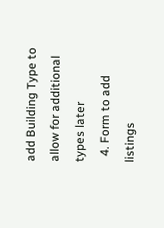add Building Type to allow for additional types later
  4. Form to add listings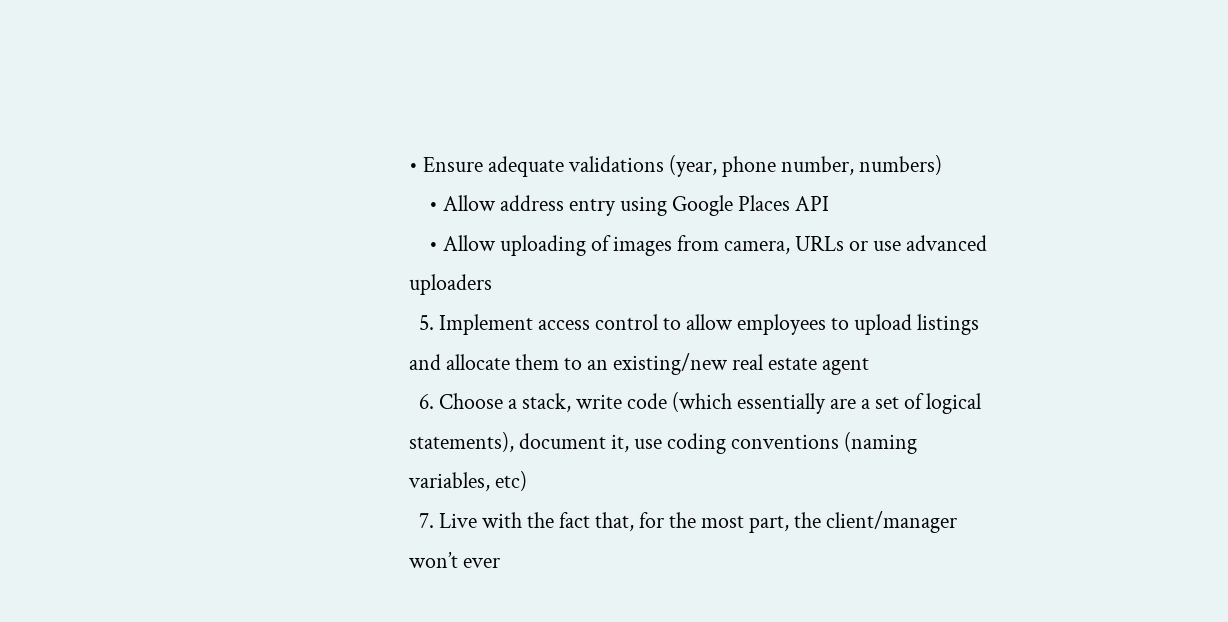• Ensure adequate validations (year, phone number, numbers)
    • Allow address entry using Google Places API
    • Allow uploading of images from camera, URLs or use advanced uploaders
  5. Implement access control to allow employees to upload listings and allocate them to an existing/new real estate agent
  6. Choose a stack, write code (which essentially are a set of logical statements), document it, use coding conventions (naming variables, etc)
  7. Live with the fact that, for the most part, the client/manager won’t ever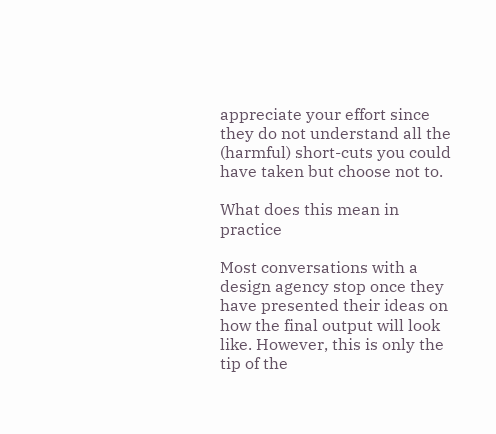appreciate your effort since they do not understand all the (harmful) short-cuts you could have taken but choose not to.

What does this mean in practice

Most conversations with a design agency stop once they have presented their ideas on how the final output will look like. However, this is only the tip of the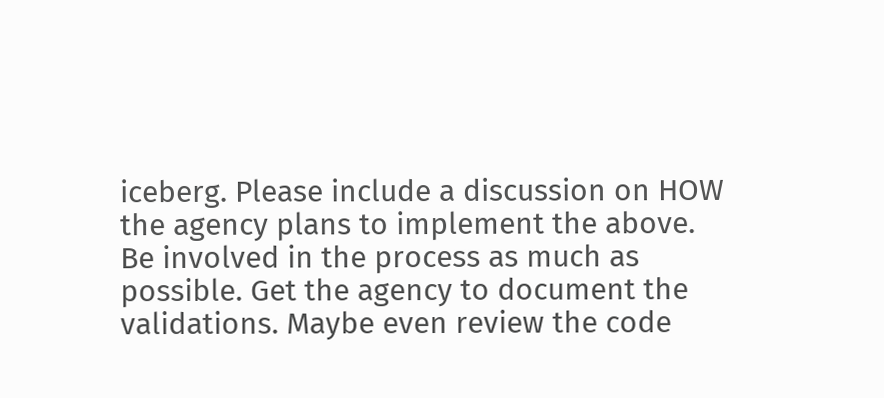iceberg. Please include a discussion on HOW the agency plans to implement the above. Be involved in the process as much as possible. Get the agency to document the validations. Maybe even review the code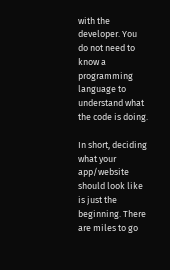with the developer. You do not need to know a programming language to understand what the code is doing.

In short, deciding what your app/website should look like is just the beginning. There are miles to go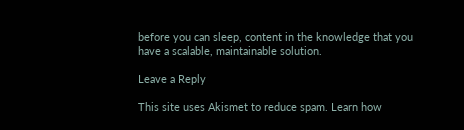before you can sleep, content in the knowledge that you have a scalable, maintainable solution.

Leave a Reply

This site uses Akismet to reduce spam. Learn how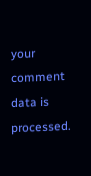your comment data is processed.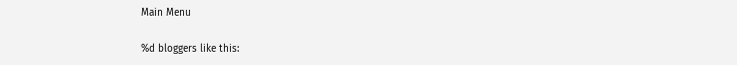Main Menu

%d bloggers like this: